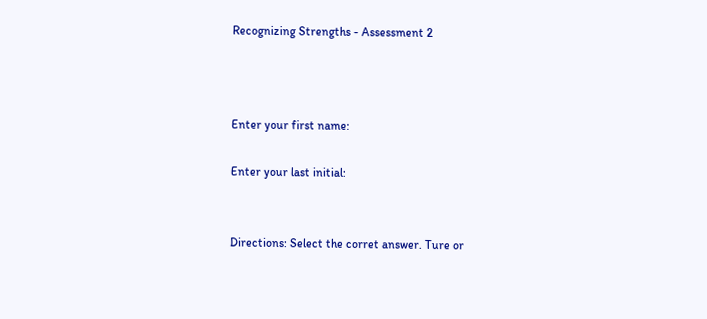Recognizing Strengths - Assessment 2



Enter your first name:

Enter your last initial:


Directions: Select the corret answer. Ture or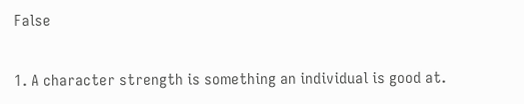False

1. A character strength is something an individual is good at.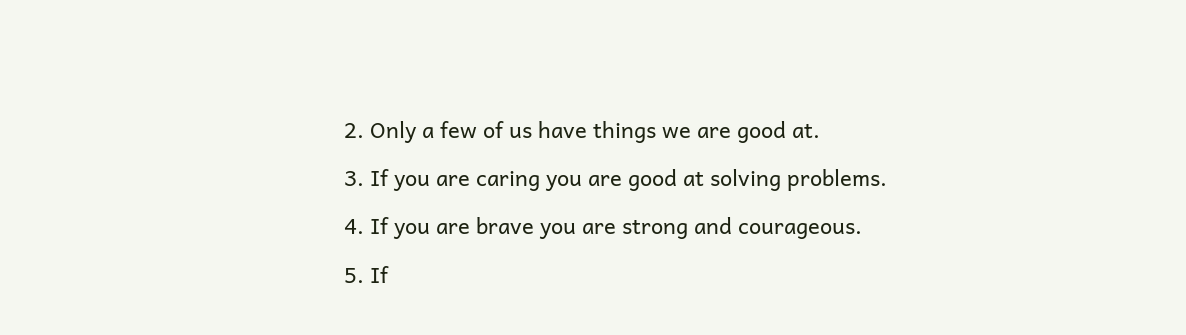2. Only a few of us have things we are good at.

3. If you are caring you are good at solving problems.

4. If you are brave you are strong and courageous.

5. If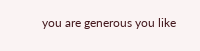you are generous you like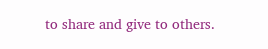to share and give to others.